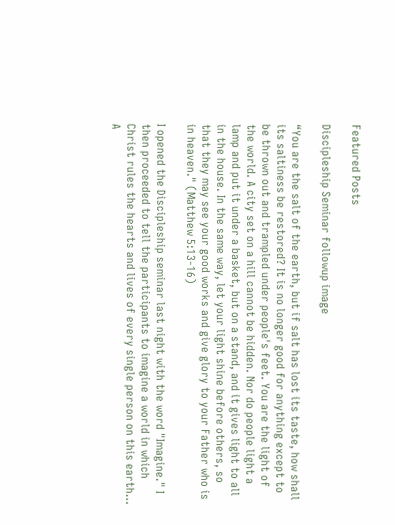Featured Posts

Discipleship Seminar followup image

“You are the salt of the earth, but if salt has lost its taste, how shall its saltiness be restored? It is no longer good for anything except to be thrown out and trampled under people's feet. You are the light of the world. A city set on a hill cannot be hidden. Nor do people light a lamp and put it under a basket, but on a stand, and it gives light to all in the house. In the same way, let your light shine before others, so that they may see your good works and give glory to your Father who is in heaven." (Matthew 5:13-16)

I opened the Discipleship seminar last night with the word "Imagine." I then proceeded to tell the participants to imagine a world in which Christ rules the hearts and lives of every single person on this earth… A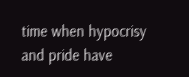time when hypocrisy and pride have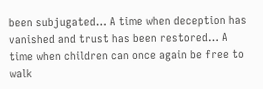been subjugated… A time when deception has vanished and trust has been restored… A time when children can once again be free to walk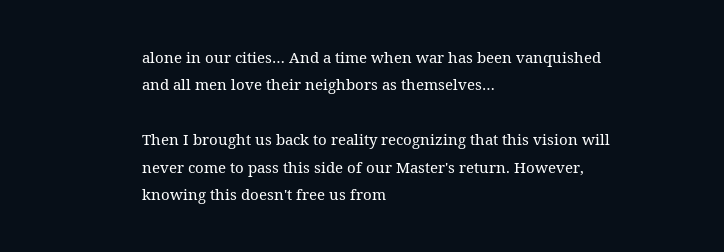alone in our cities… And a time when war has been vanquished and all men love their neighbors as themselves…

Then I brought us back to reality recognizing that this vision will never come to pass this side of our Master's return. However, knowing this doesn't free us from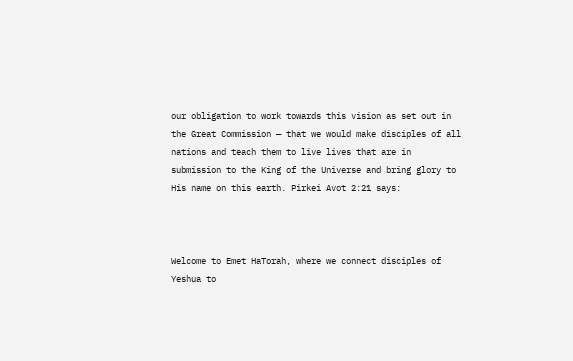our obligation to work towards this vision as set out in the Great Commission — that we would make disciples of all nations and teach them to live lives that are in submission to the King of the Universe and bring glory to His name on this earth. Pirkei Avot 2:21 says:



Welcome to Emet HaTorah, where we connect disciples of Yeshua to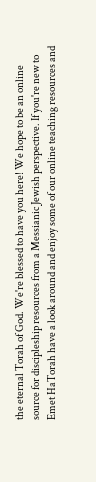the eternal Torah of God. We're blessed to have you here! We hope to be an online source for discipleship resources from a Messianic Jewish perspective. If you're new to Emet HaTorah have a look around and enjoy some of our online teaching resources and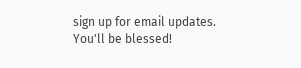sign up for email updates. You'll be blessed!